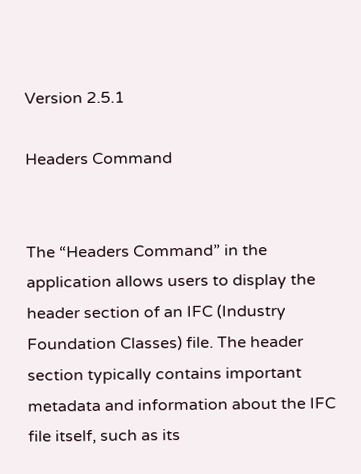Version 2.5.1

Headers Command


The “Headers Command” in the application allows users to display the header section of an IFC (Industry Foundation Classes) file. The header section typically contains important metadata and information about the IFC file itself, such as its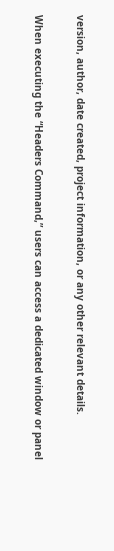version, author, date created, project information, or any other relevant details.

When executing the “Headers Command,” users can access a dedicated window or panel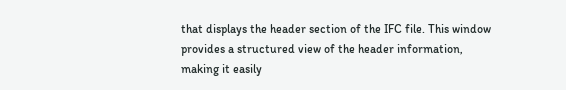that displays the header section of the IFC file. This window provides a structured view of the header information, making it easily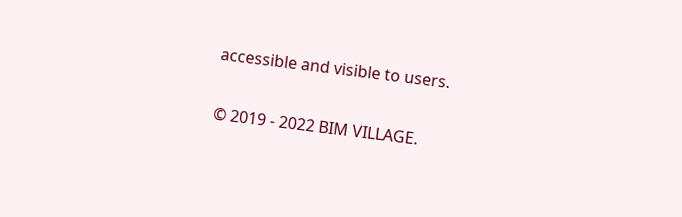accessible and visible to users.

© 2019 - 2022 BIM VILLAGE.